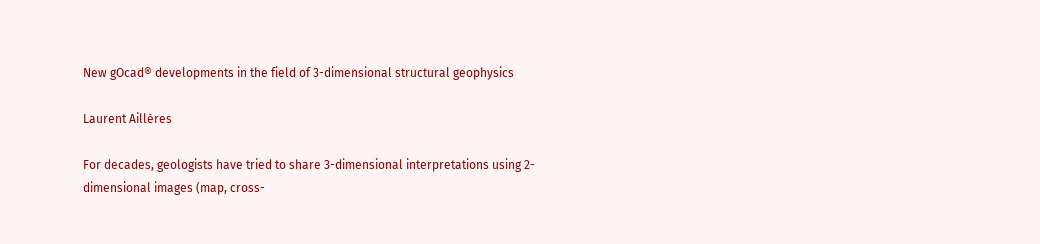New gOcad® developments in the field of 3-dimensional structural geophysics

Laurent Aillères

For decades, geologists have tried to share 3-dimensional interpretations using 2-dimensional images (map, cross-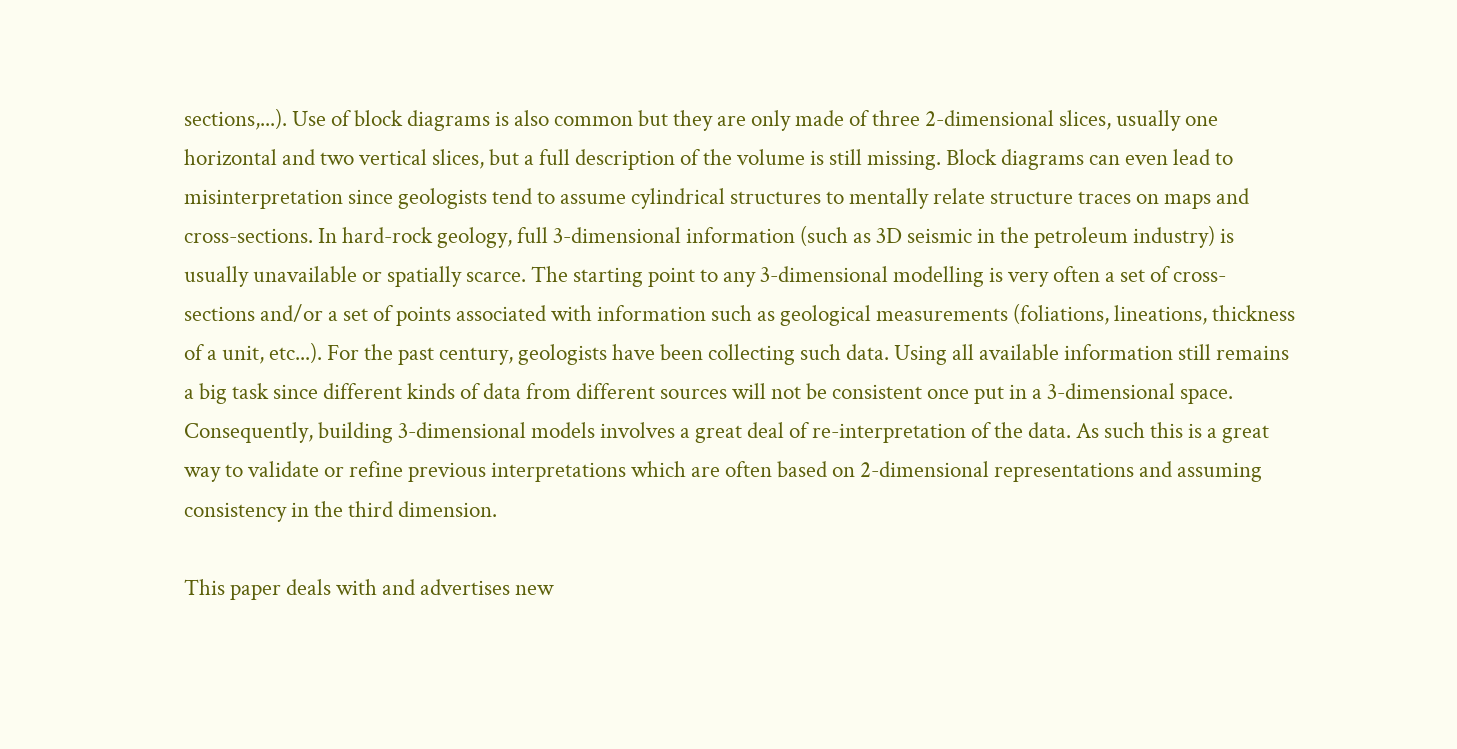sections,...). Use of block diagrams is also common but they are only made of three 2-dimensional slices, usually one horizontal and two vertical slices, but a full description of the volume is still missing. Block diagrams can even lead to misinterpretation since geologists tend to assume cylindrical structures to mentally relate structure traces on maps and cross-sections. In hard-rock geology, full 3-dimensional information (such as 3D seismic in the petroleum industry) is usually unavailable or spatially scarce. The starting point to any 3-dimensional modelling is very often a set of cross-sections and/or a set of points associated with information such as geological measurements (foliations, lineations, thickness of a unit, etc...). For the past century, geologists have been collecting such data. Using all available information still remains a big task since different kinds of data from different sources will not be consistent once put in a 3-dimensional space. Consequently, building 3-dimensional models involves a great deal of re-interpretation of the data. As such this is a great way to validate or refine previous interpretations which are often based on 2-dimensional representations and assuming consistency in the third dimension.

This paper deals with and advertises new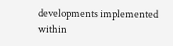developments implemented within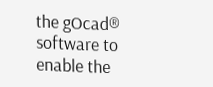the gOcad® software to enable the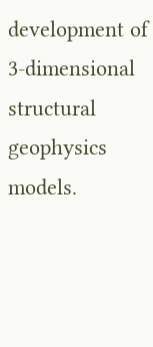development of 3-dimensional structural geophysics models.